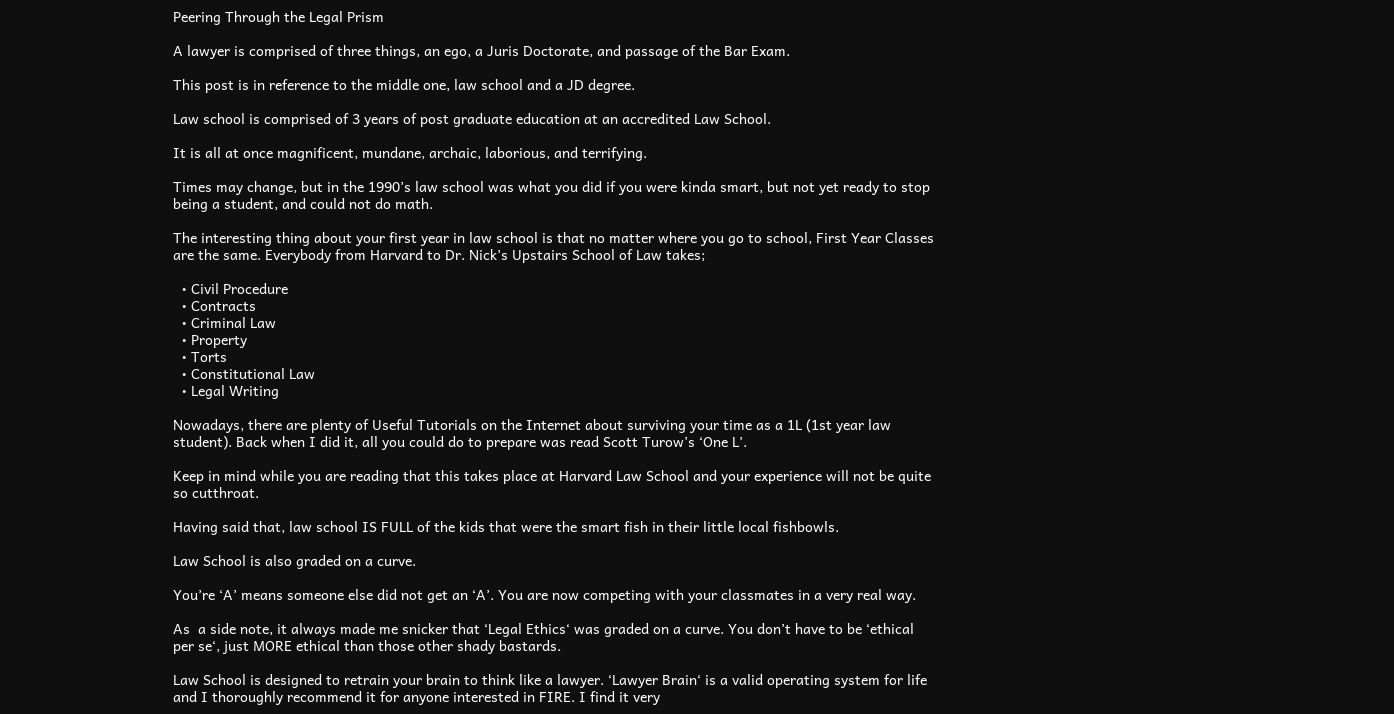Peering Through the Legal Prism

A lawyer is comprised of three things, an ego, a Juris Doctorate, and passage of the Bar Exam.

This post is in reference to the middle one, law school and a JD degree.

Law school is comprised of 3 years of post graduate education at an accredited Law School.

It is all at once magnificent, mundane, archaic, laborious, and terrifying.

Times may change, but in the 1990’s law school was what you did if you were kinda smart, but not yet ready to stop being a student, and could not do math.

The interesting thing about your first year in law school is that no matter where you go to school, First Year Classes are the same. Everybody from Harvard to Dr. Nick’s Upstairs School of Law takes;

  • Civil Procedure
  • Contracts
  • Criminal Law
  • Property
  • Torts
  • Constitutional Law
  • Legal Writing

Nowadays, there are plenty of Useful Tutorials on the Internet about surviving your time as a 1L (1st year law student). Back when I did it, all you could do to prepare was read Scott Turow’s ‘One L’.

Keep in mind while you are reading that this takes place at Harvard Law School and your experience will not be quite so cutthroat.

Having said that, law school IS FULL of the kids that were the smart fish in their little local fishbowls.

Law School is also graded on a curve.

You’re ‘A’ means someone else did not get an ‘A’. You are now competing with your classmates in a very real way.

As  a side note, it always made me snicker that ‘Legal Ethics‘ was graded on a curve. You don’t have to be ‘ethical per se‘, just MORE ethical than those other shady bastards.

Law School is designed to retrain your brain to think like a lawyer. ‘Lawyer Brain‘ is a valid operating system for life and I thoroughly recommend it for anyone interested in FIRE. I find it very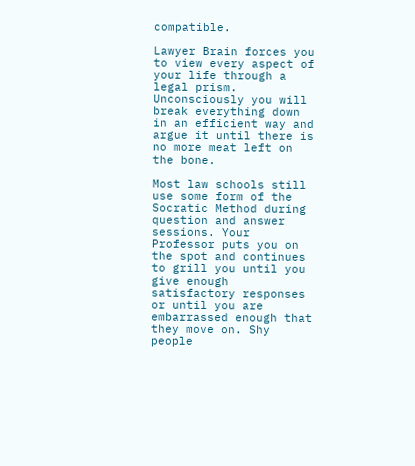compatible.

Lawyer Brain forces you to view every aspect of your life through a legal prism. Unconsciously you will break everything down in an efficient way and argue it until there is no more meat left on the bone.

Most law schools still use some form of the Socratic Method during question and answer sessions. Your Professor puts you on the spot and continues to grill you until you give enough satisfactory responses or until you are embarrassed enough that they move on. Shy people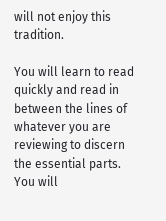will not enjoy this tradition.

You will learn to read quickly and read in between the lines of whatever you are reviewing to discern the essential parts. You will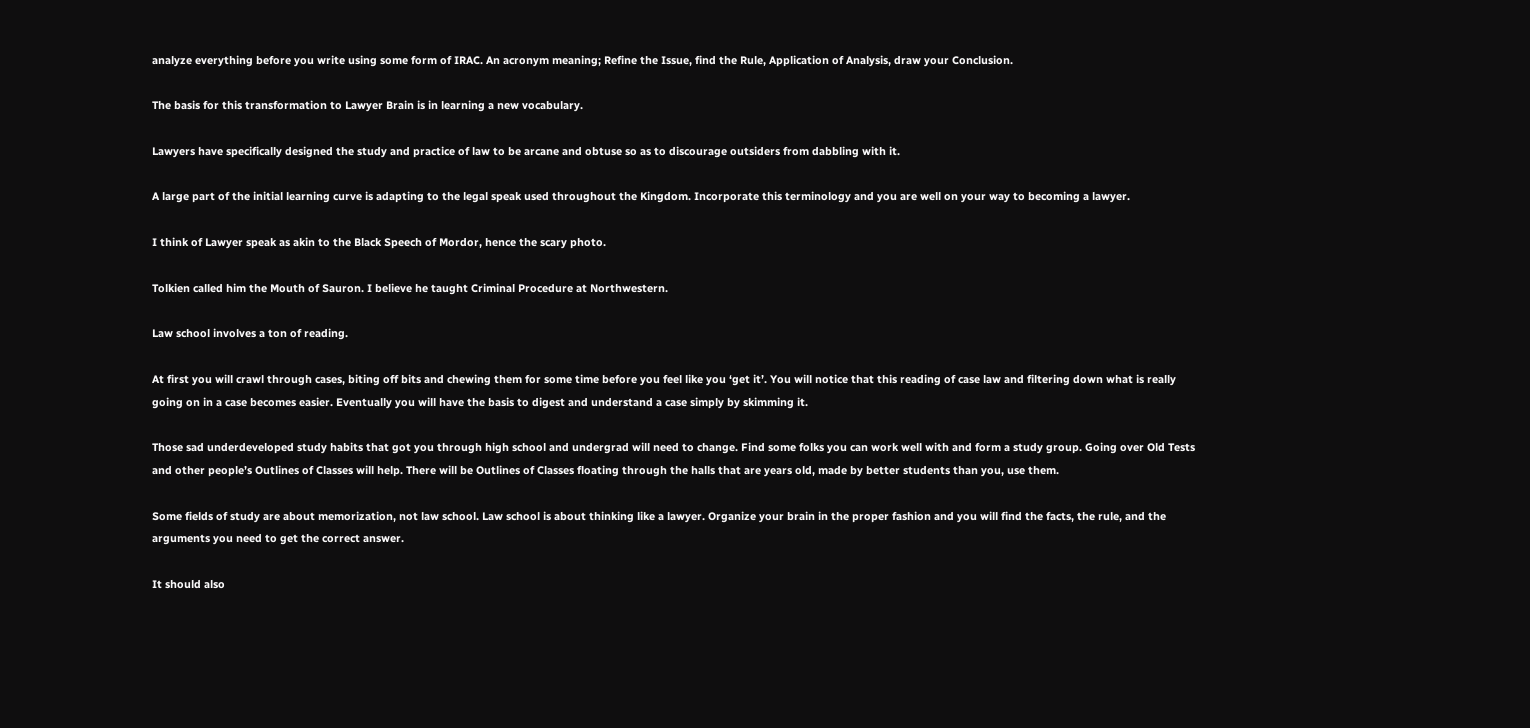analyze everything before you write using some form of IRAC. An acronym meaning; Refine the Issue, find the Rule, Application of Analysis, draw your Conclusion.

The basis for this transformation to Lawyer Brain is in learning a new vocabulary.

Lawyers have specifically designed the study and practice of law to be arcane and obtuse so as to discourage outsiders from dabbling with it.

A large part of the initial learning curve is adapting to the legal speak used throughout the Kingdom. Incorporate this terminology and you are well on your way to becoming a lawyer.

I think of Lawyer speak as akin to the Black Speech of Mordor, hence the scary photo.

Tolkien called him the Mouth of Sauron. I believe he taught Criminal Procedure at Northwestern.

Law school involves a ton of reading.

At first you will crawl through cases, biting off bits and chewing them for some time before you feel like you ‘get it’. You will notice that this reading of case law and filtering down what is really going on in a case becomes easier. Eventually you will have the basis to digest and understand a case simply by skimming it.

Those sad underdeveloped study habits that got you through high school and undergrad will need to change. Find some folks you can work well with and form a study group. Going over Old Tests and other people’s Outlines of Classes will help. There will be Outlines of Classes floating through the halls that are years old, made by better students than you, use them.

Some fields of study are about memorization, not law school. Law school is about thinking like a lawyer. Organize your brain in the proper fashion and you will find the facts, the rule, and the arguments you need to get the correct answer.

It should also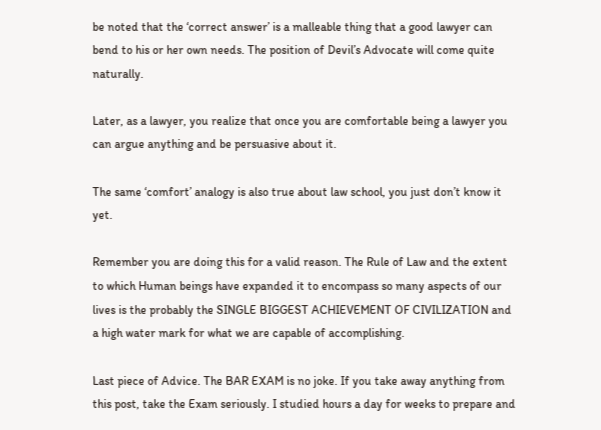be noted that the ‘correct answer’ is a malleable thing that a good lawyer can bend to his or her own needs. The position of Devil’s Advocate will come quite naturally.

Later, as a lawyer, you realize that once you are comfortable being a lawyer you can argue anything and be persuasive about it.

The same ‘comfort’ analogy is also true about law school, you just don’t know it yet.

Remember you are doing this for a valid reason. The Rule of Law and the extent to which Human beings have expanded it to encompass so many aspects of our lives is the probably the SINGLE BIGGEST ACHIEVEMENT OF CIVILIZATION and a high water mark for what we are capable of accomplishing.

Last piece of Advice. The BAR EXAM is no joke. If you take away anything from this post, take the Exam seriously. I studied hours a day for weeks to prepare and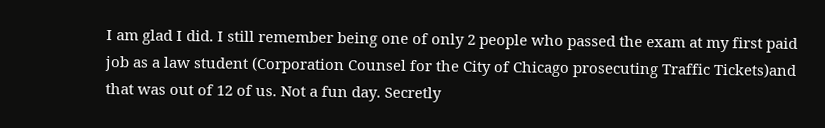I am glad I did. I still remember being one of only 2 people who passed the exam at my first paid job as a law student (Corporation Counsel for the City of Chicago prosecuting Traffic Tickets)and that was out of 12 of us. Not a fun day. Secretly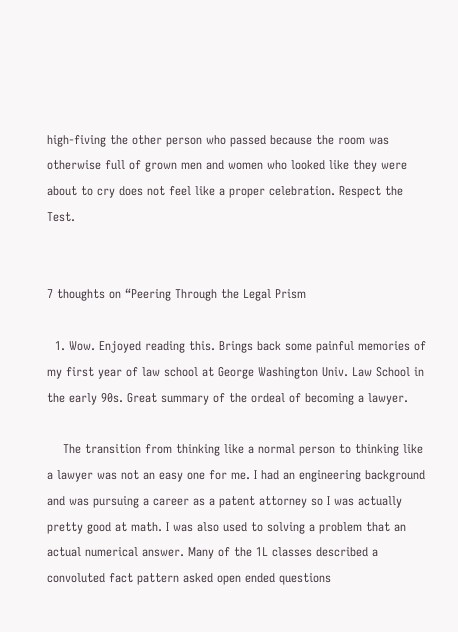high-fiving the other person who passed because the room was otherwise full of grown men and women who looked like they were about to cry does not feel like a proper celebration. Respect the Test.


7 thoughts on “Peering Through the Legal Prism

  1. Wow. Enjoyed reading this. Brings back some painful memories of my first year of law school at George Washington Univ. Law School in the early 90s. Great summary of the ordeal of becoming a lawyer.

    The transition from thinking like a normal person to thinking like a lawyer was not an easy one for me. I had an engineering background and was pursuing a career as a patent attorney so I was actually pretty good at math. I was also used to solving a problem that an actual numerical answer. Many of the 1L classes described a convoluted fact pattern asked open ended questions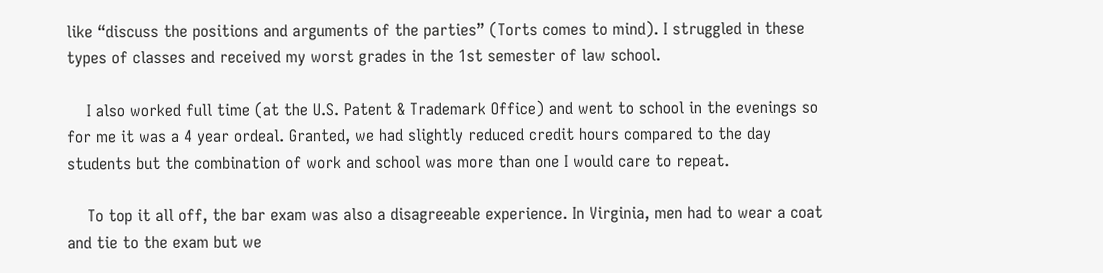like “discuss the positions and arguments of the parties” (Torts comes to mind). I struggled in these types of classes and received my worst grades in the 1st semester of law school.

    I also worked full time (at the U.S. Patent & Trademark Office) and went to school in the evenings so for me it was a 4 year ordeal. Granted, we had slightly reduced credit hours compared to the day students but the combination of work and school was more than one I would care to repeat.

    To top it all off, the bar exam was also a disagreeable experience. In Virginia, men had to wear a coat and tie to the exam but we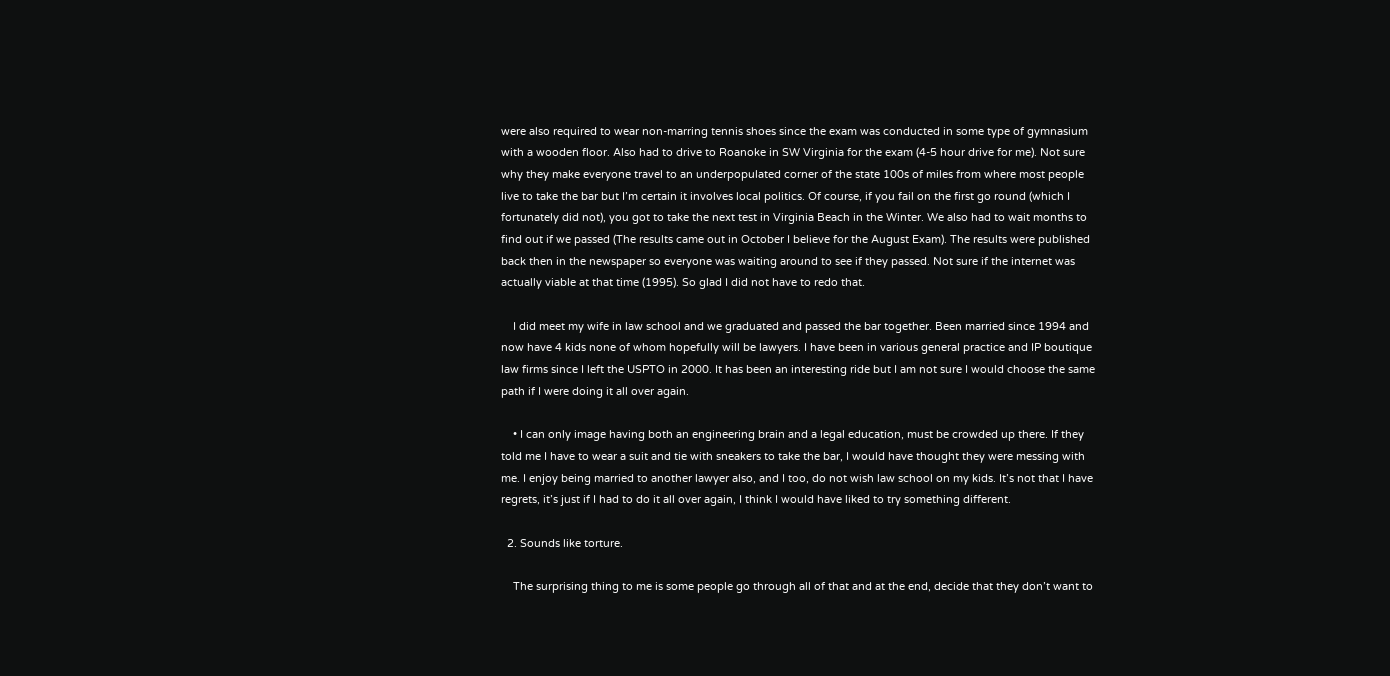were also required to wear non-marring tennis shoes since the exam was conducted in some type of gymnasium with a wooden floor. Also had to drive to Roanoke in SW Virginia for the exam (4-5 hour drive for me). Not sure why they make everyone travel to an underpopulated corner of the state 100s of miles from where most people live to take the bar but I’m certain it involves local politics. Of course, if you fail on the first go round (which I fortunately did not), you got to take the next test in Virginia Beach in the Winter. We also had to wait months to find out if we passed (The results came out in October I believe for the August Exam). The results were published back then in the newspaper so everyone was waiting around to see if they passed. Not sure if the internet was actually viable at that time (1995). So glad I did not have to redo that.

    I did meet my wife in law school and we graduated and passed the bar together. Been married since 1994 and now have 4 kids none of whom hopefully will be lawyers. I have been in various general practice and IP boutique law firms since I left the USPTO in 2000. It has been an interesting ride but I am not sure I would choose the same path if I were doing it all over again.

    • I can only image having both an engineering brain and a legal education, must be crowded up there. If they told me I have to wear a suit and tie with sneakers to take the bar, I would have thought they were messing with me. I enjoy being married to another lawyer also, and I too, do not wish law school on my kids. It’s not that I have regrets, it’s just if I had to do it all over again, I think I would have liked to try something different.

  2. Sounds like torture.

    The surprising thing to me is some people go through all of that and at the end, decide that they don’t want to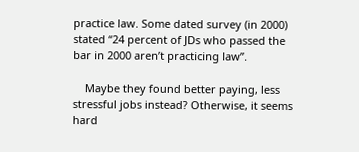practice law. Some dated survey (in 2000) stated “24 percent of JDs who passed the bar in 2000 aren’t practicing law”.

    Maybe they found better paying, less stressful jobs instead? Otherwise, it seems hard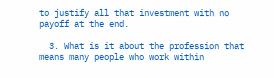to justify all that investment with no payoff at the end.

  3. What is it about the profession that means many people who work within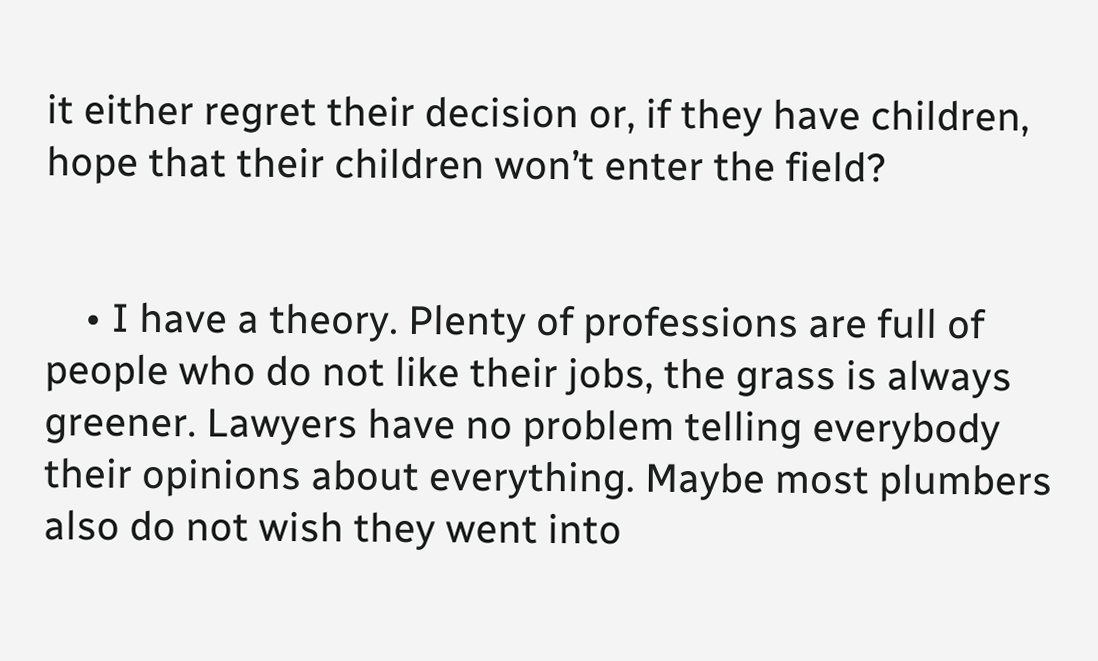it either regret their decision or, if they have children, hope that their children won’t enter the field?


    • I have a theory. Plenty of professions are full of people who do not like their jobs, the grass is always greener. Lawyers have no problem telling everybody their opinions about everything. Maybe most plumbers also do not wish they went into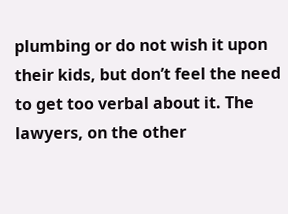plumbing or do not wish it upon their kids, but don’t feel the need to get too verbal about it. The lawyers, on the other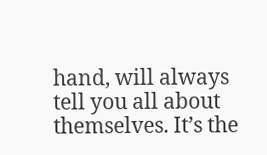hand, will always tell you all about themselves. It’s the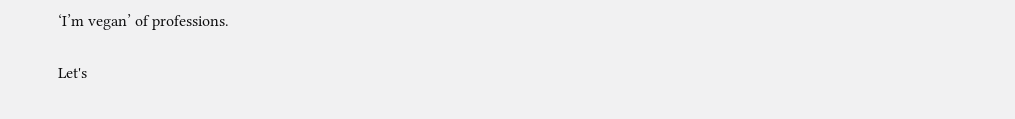‘I’m vegan’ of professions.

Let's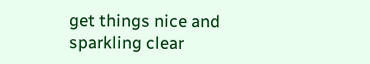get things nice and sparkling clear